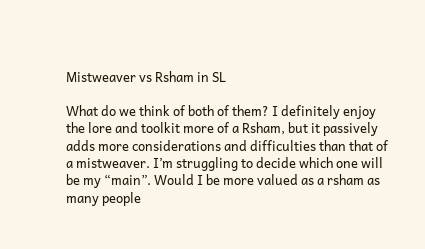Mistweaver vs Rsham in SL

What do we think of both of them? I definitely enjoy the lore and toolkit more of a Rsham, but it passively adds more considerations and difficulties than that of a mistweaver. I’m struggling to decide which one will be my “main”. Would I be more valued as a rsham as many people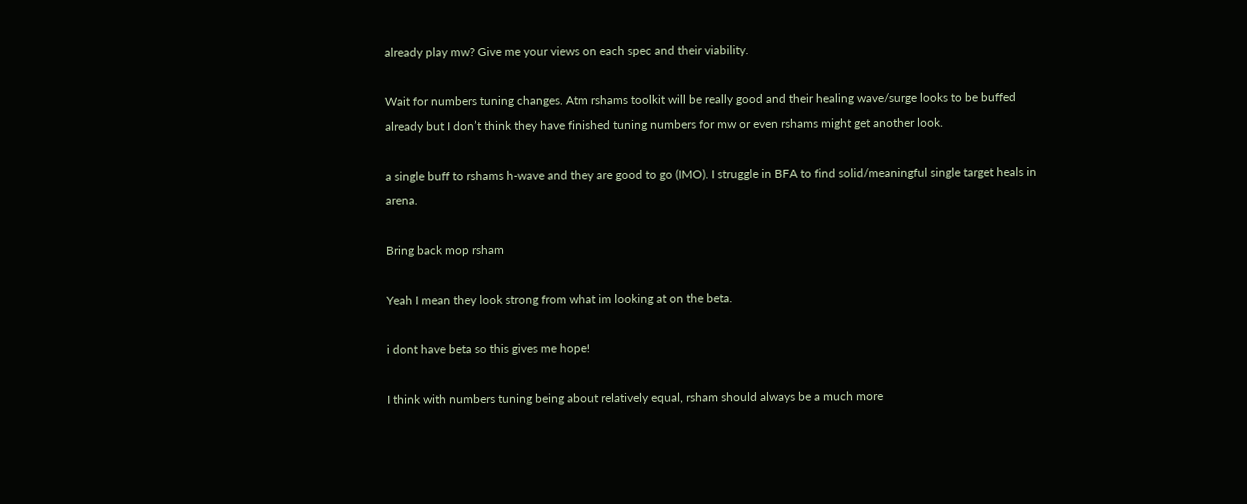already play mw? Give me your views on each spec and their viability.

Wait for numbers tuning changes. Atm rshams toolkit will be really good and their healing wave/surge looks to be buffed already but I don’t think they have finished tuning numbers for mw or even rshams might get another look.

a single buff to rshams h-wave and they are good to go (IMO). I struggle in BFA to find solid/meaningful single target heals in arena.

Bring back mop rsham

Yeah I mean they look strong from what im looking at on the beta.

i dont have beta so this gives me hope!

I think with numbers tuning being about relatively equal, rsham should always be a much more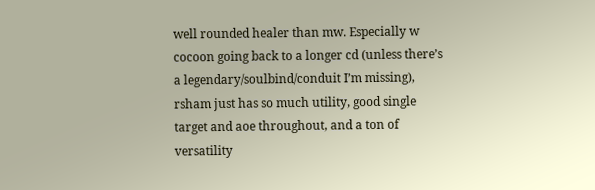well rounded healer than mw. Especially w cocoon going back to a longer cd (unless there’s a legendary/soulbind/conduit I’m missing), rsham just has so much utility, good single target and aoe throughout, and a ton of versatility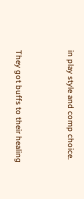in play style and comp choice.



They got buffs to their healing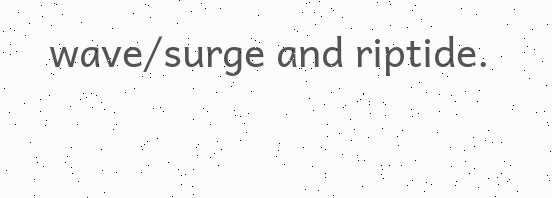wave/surge and riptide.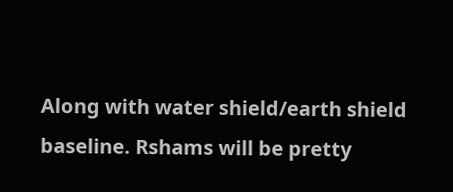Along with water shield/earth shield baseline. Rshams will be pretty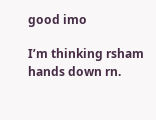good imo

I’m thinking rsham hands down rn.